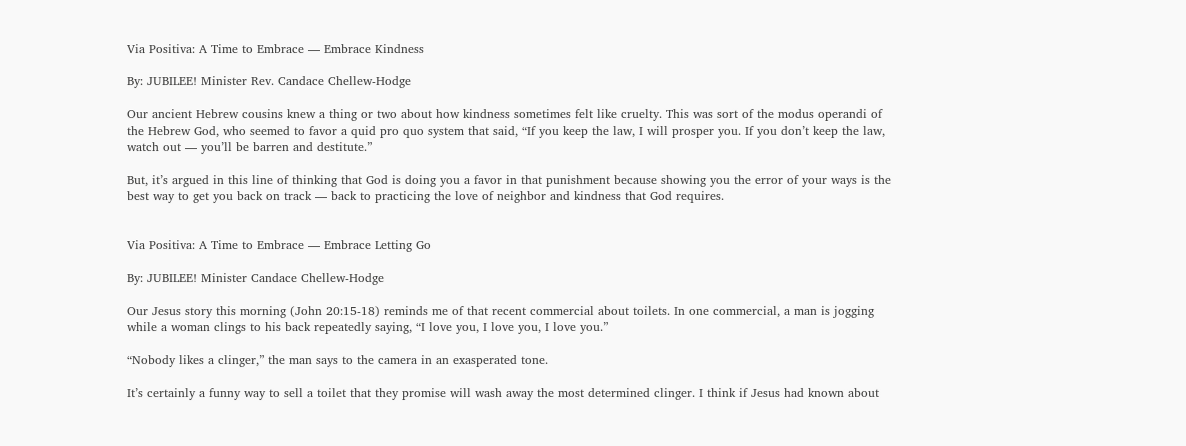Via Positiva: A Time to Embrace — Embrace Kindness

By: JUBILEE! Minister Rev. Candace Chellew-Hodge

Our ancient Hebrew cousins knew a thing or two about how kindness sometimes felt like cruelty. This was sort of the modus operandi of the Hebrew God, who seemed to favor a quid pro quo system that said, “If you keep the law, I will prosper you. If you don’t keep the law, watch out — you’ll be barren and destitute.”

But, it’s argued in this line of thinking that God is doing you a favor in that punishment because showing you the error of your ways is the best way to get you back on track — back to practicing the love of neighbor and kindness that God requires.


Via Positiva: A Time to Embrace — Embrace Letting Go

By: JUBILEE! Minister Candace Chellew-Hodge

Our Jesus story this morning (John 20:15-18) reminds me of that recent commercial about toilets. In one commercial, a man is jogging while a woman clings to his back repeatedly saying, “I love you, I love you, I love you.”

“Nobody likes a clinger,” the man says to the camera in an exasperated tone.

It’s certainly a funny way to sell a toilet that they promise will wash away the most determined clinger. I think if Jesus had known about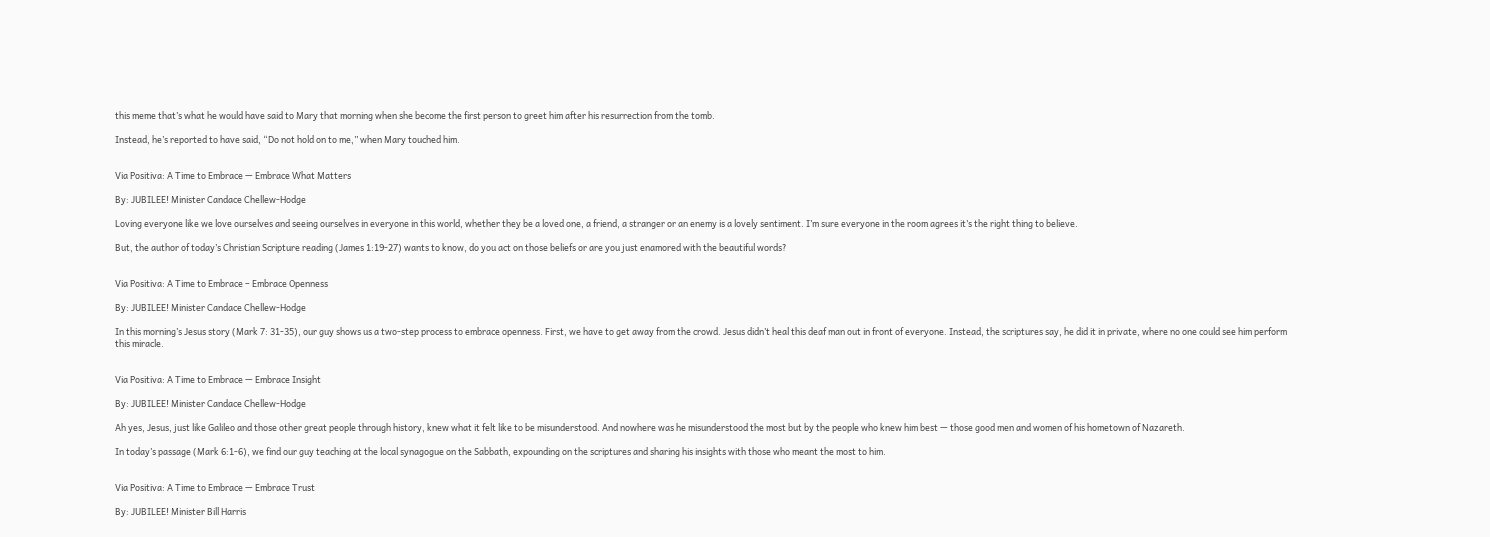this meme that’s what he would have said to Mary that morning when she become the first person to greet him after his resurrection from the tomb.

Instead, he’s reported to have said, “Do not hold on to me,” when Mary touched him.


Via Positiva: A Time to Embrace — Embrace What Matters

By: JUBILEE! Minister Candace Chellew-Hodge

Loving everyone like we love ourselves and seeing ourselves in everyone in this world, whether they be a loved one, a friend, a stranger or an enemy is a lovely sentiment. I’m sure everyone in the room agrees it’s the right thing to believe.

But, the author of today’s Christian Scripture reading (James 1:19-27) wants to know, do you act on those beliefs or are you just enamored with the beautiful words?


Via Positiva: A Time to Embrace – Embrace Openness

By: JUBILEE! Minister Candace Chellew-Hodge

In this morning’s Jesus story (Mark 7: 31-35), our guy shows us a two-step process to embrace openness. First, we have to get away from the crowd. Jesus didn’t heal this deaf man out in front of everyone. Instead, the scriptures say, he did it in private, where no one could see him perform this miracle.


Via Positiva: A Time to Embrace — Embrace Insight

By: JUBILEE! Minister Candace Chellew-Hodge

Ah yes, Jesus, just like Galileo and those other great people through history, knew what it felt like to be misunderstood. And nowhere was he misunderstood the most but by the people who knew him best — those good men and women of his hometown of Nazareth.

In today’s passage (Mark 6:1-6), we find our guy teaching at the local synagogue on the Sabbath, expounding on the scriptures and sharing his insights with those who meant the most to him.


Via Positiva: A Time to Embrace — Embrace Trust

By: JUBILEE! Minister Bill Harris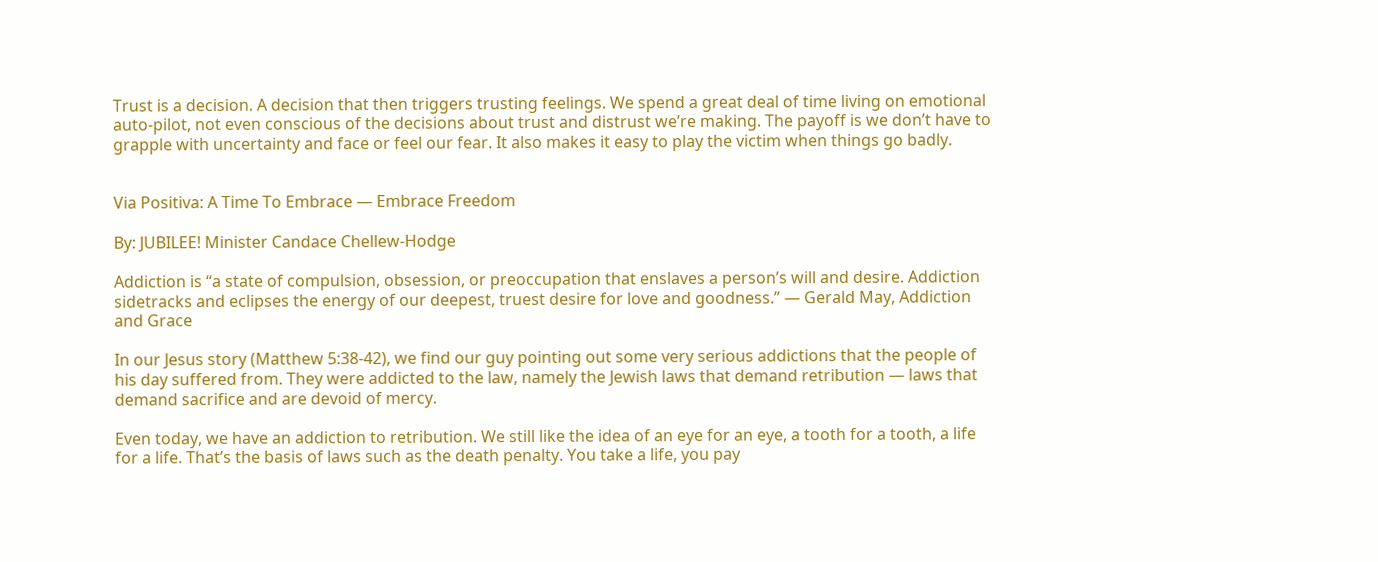Trust is a decision. A decision that then triggers trusting feelings. We spend a great deal of time living on emotional auto-pilot, not even conscious of the decisions about trust and distrust we’re making. The payoff is we don’t have to grapple with uncertainty and face or feel our fear. It also makes it easy to play the victim when things go badly.


Via Positiva: A Time To Embrace — Embrace Freedom

By: JUBILEE! Minister Candace Chellew-Hodge

Addiction is “a state of compulsion, obsession, or preoccupation that enslaves a person’s will and desire. Addiction sidetracks and eclipses the energy of our deepest, truest desire for love and goodness.” — Gerald May, Addiction and Grace

In our Jesus story (Matthew 5:38-42), we find our guy pointing out some very serious addictions that the people of his day suffered from. They were addicted to the law, namely the Jewish laws that demand retribution — laws that demand sacrifice and are devoid of mercy.

Even today, we have an addiction to retribution. We still like the idea of an eye for an eye, a tooth for a tooth, a life for a life. That’s the basis of laws such as the death penalty. You take a life, you pay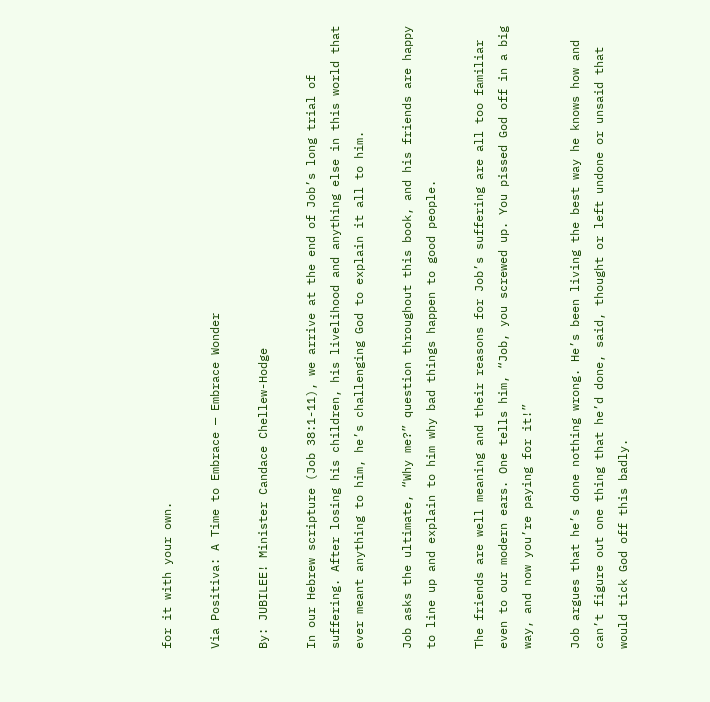for it with your own.

Via Positiva: A Time to Embrace — Embrace Wonder

By: JUBILEE! Minister Candace Chellew-Hodge

In our Hebrew scripture (Job 38:1-11), we arrive at the end of Job’s long trial of suffering. After losing his children, his livelihood and anything else in this world that ever meant anything to him, he’s challenging God to explain it all to him.

Job asks the ultimate, “Why me?” question throughout this book, and his friends are happy to line up and explain to him why bad things happen to good people.

The friends are well meaning and their reasons for Job’s suffering are all too familiar even to our modern ears. One tells him, “Job, you screwed up. You pissed God off in a big way, and now you’re paying for it!”

Job argues that he’s done nothing wrong. He’s been living the best way he knows how and can’t figure out one thing that he’d done, said, thought or left undone or unsaid that would tick God off this badly.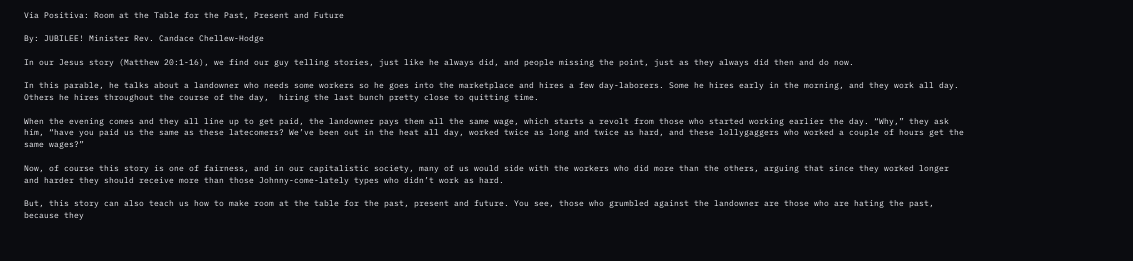Via Positiva: Room at the Table for the Past, Present and Future

By: JUBILEE! Minister Rev. Candace Chellew-Hodge

In our Jesus story (Matthew 20:1-16), we find our guy telling stories, just like he always did, and people missing the point, just as they always did then and do now.

In this parable, he talks about a landowner who needs some workers so he goes into the marketplace and hires a few day-laborers. Some he hires early in the morning, and they work all day. Others he hires throughout the course of the day,  hiring the last bunch pretty close to quitting time.

When the evening comes and they all line up to get paid, the landowner pays them all the same wage, which starts a revolt from those who started working earlier the day. “Why,” they ask him, “have you paid us the same as these latecomers? We’ve been out in the heat all day, worked twice as long and twice as hard, and these lollygaggers who worked a couple of hours get the same wages?”

Now, of course this story is one of fairness, and in our capitalistic society, many of us would side with the workers who did more than the others, arguing that since they worked longer and harder they should receive more than those Johnny-come-lately types who didn’t work as hard.

But, this story can also teach us how to make room at the table for the past, present and future. You see, those who grumbled against the landowner are those who are hating the past, because they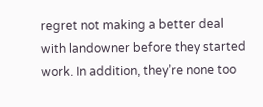regret not making a better deal with landowner before they started work. In addition, they’re none too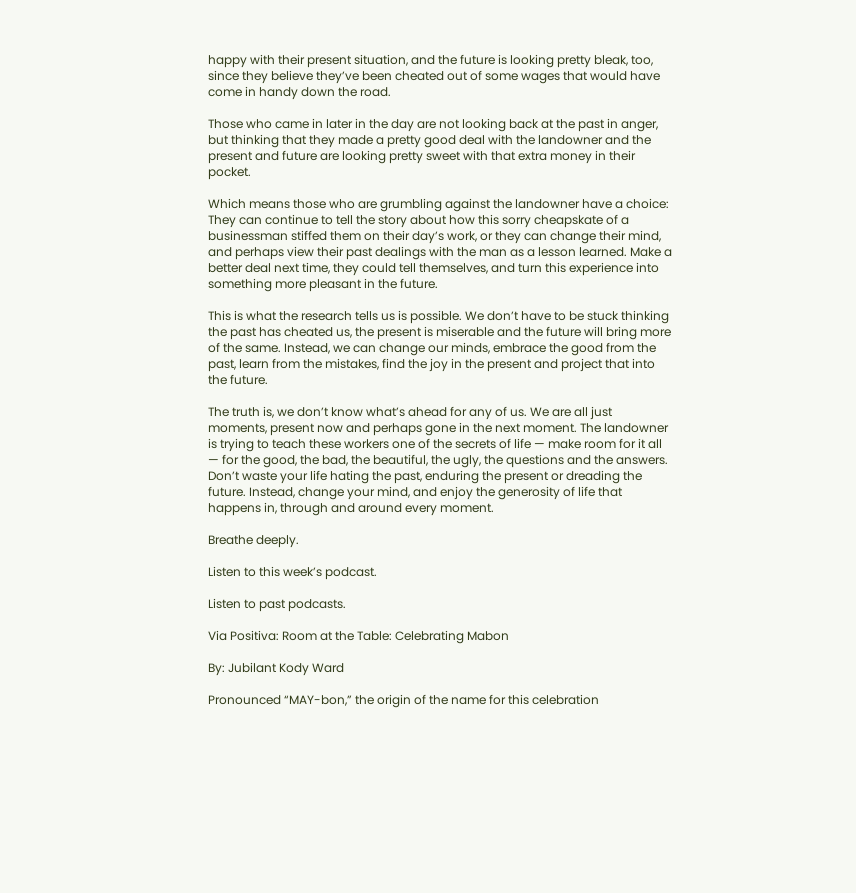happy with their present situation, and the future is looking pretty bleak, too, since they believe they’ve been cheated out of some wages that would have come in handy down the road.

Those who came in later in the day are not looking back at the past in anger, but thinking that they made a pretty good deal with the landowner and the present and future are looking pretty sweet with that extra money in their pocket.

Which means those who are grumbling against the landowner have a choice: They can continue to tell the story about how this sorry cheapskate of a businessman stiffed them on their day’s work, or they can change their mind, and perhaps view their past dealings with the man as a lesson learned. Make a better deal next time, they could tell themselves, and turn this experience into something more pleasant in the future.

This is what the research tells us is possible. We don’t have to be stuck thinking the past has cheated us, the present is miserable and the future will bring more of the same. Instead, we can change our minds, embrace the good from the past, learn from the mistakes, find the joy in the present and project that into the future.

The truth is, we don’t know what’s ahead for any of us. We are all just moments, present now and perhaps gone in the next moment. The landowner is trying to teach these workers one of the secrets of life — make room for it all — for the good, the bad, the beautiful, the ugly, the questions and the answers. Don’t waste your life hating the past, enduring the present or dreading the future. Instead, change your mind, and enjoy the generosity of life that happens in, through and around every moment.

Breathe deeply.

Listen to this week’s podcast.

Listen to past podcasts.

Via Positiva: Room at the Table: Celebrating Mabon

By: Jubilant Kody Ward

Pronounced “MAY-bon,” the origin of the name for this celebration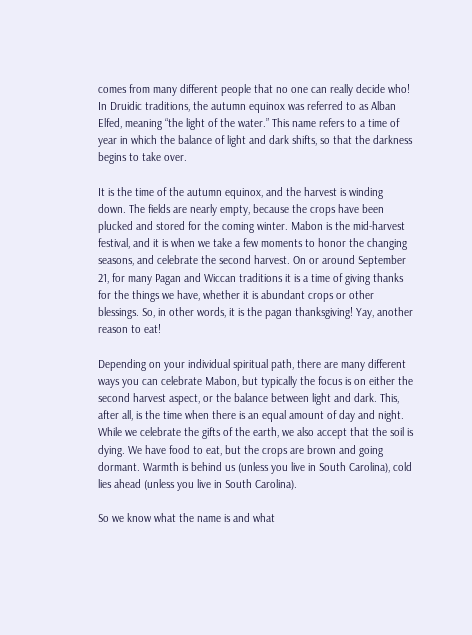comes from many different people that no one can really decide who! In Druidic traditions, the autumn equinox was referred to as Alban Elfed, meaning “the light of the water.” This name refers to a time of year in which the balance of light and dark shifts, so that the darkness begins to take over.

It is the time of the autumn equinox, and the harvest is winding down. The fields are nearly empty, because the crops have been plucked and stored for the coming winter. Mabon is the mid-harvest festival, and it is when we take a few moments to honor the changing seasons, and celebrate the second harvest. On or around September 21, for many Pagan and Wiccan traditions it is a time of giving thanks for the things we have, whether it is abundant crops or other blessings. So, in other words, it is the pagan thanksgiving! Yay, another reason to eat!

Depending on your individual spiritual path, there are many different ways you can celebrate Mabon, but typically the focus is on either the second harvest aspect, or the balance between light and dark. This, after all, is the time when there is an equal amount of day and night. While we celebrate the gifts of the earth, we also accept that the soil is dying. We have food to eat, but the crops are brown and going dormant. Warmth is behind us (unless you live in South Carolina), cold lies ahead (unless you live in South Carolina).

So we know what the name is and what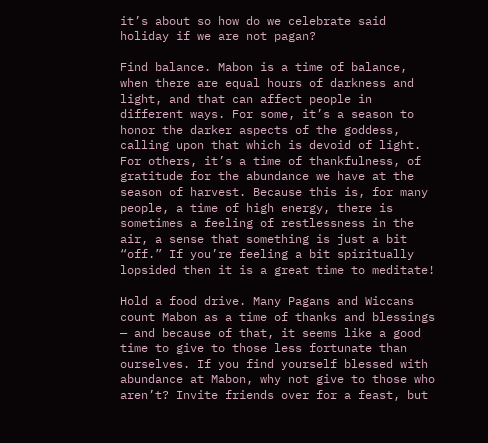it’s about so how do we celebrate said holiday if we are not pagan?

Find balance. Mabon is a time of balance, when there are equal hours of darkness and light, and that can affect people in different ways. For some, it’s a season to honor the darker aspects of the goddess, calling upon that which is devoid of light. For others, it’s a time of thankfulness, of gratitude for the abundance we have at the season of harvest. Because this is, for many people, a time of high energy, there is sometimes a feeling of restlessness in the air, a sense that something is just a bit “off.” If you’re feeling a bit spiritually lopsided then it is a great time to meditate!

Hold a food drive. Many Pagans and Wiccans count Mabon as a time of thanks and blessings — and because of that, it seems like a good time to give to those less fortunate than ourselves. If you find yourself blessed with abundance at Mabon, why not give to those who aren’t? Invite friends over for a feast, but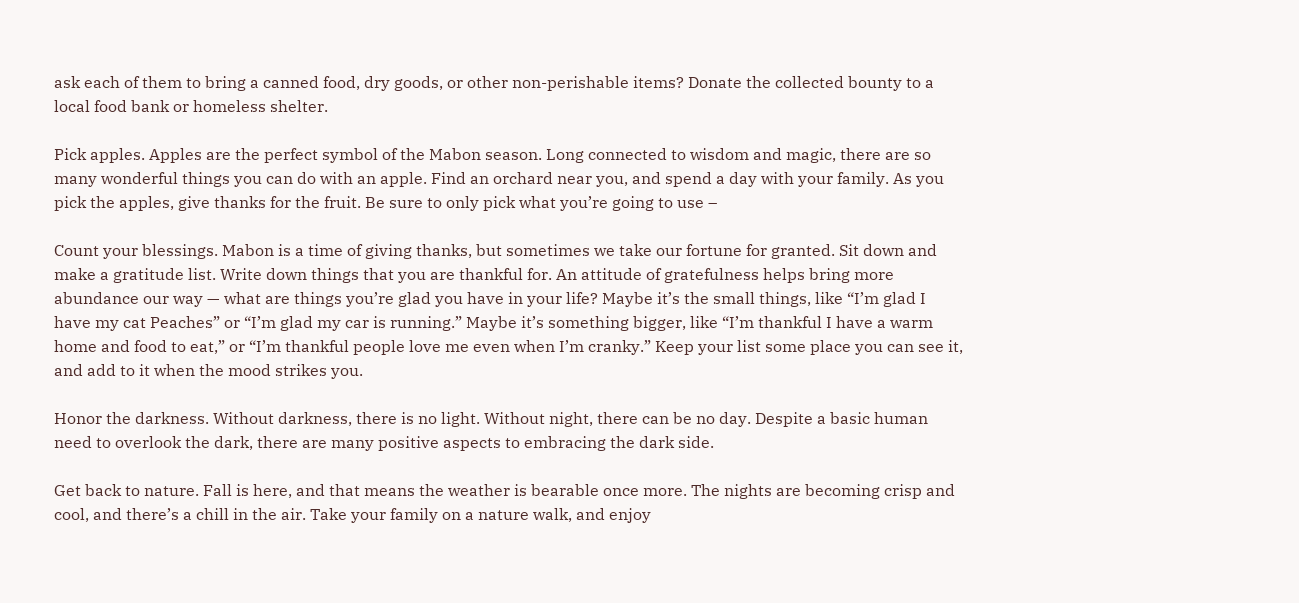ask each of them to bring a canned food, dry goods, or other non-perishable items? Donate the collected bounty to a local food bank or homeless shelter.

Pick apples. Apples are the perfect symbol of the Mabon season. Long connected to wisdom and magic, there are so many wonderful things you can do with an apple. Find an orchard near you, and spend a day with your family. As you pick the apples, give thanks for the fruit. Be sure to only pick what you’re going to use –

Count your blessings. Mabon is a time of giving thanks, but sometimes we take our fortune for granted. Sit down and make a gratitude list. Write down things that you are thankful for. An attitude of gratefulness helps bring more abundance our way — what are things you’re glad you have in your life? Maybe it’s the small things, like “I’m glad I have my cat Peaches” or “I’m glad my car is running.” Maybe it’s something bigger, like “I’m thankful I have a warm home and food to eat,” or “I’m thankful people love me even when I’m cranky.” Keep your list some place you can see it, and add to it when the mood strikes you.

Honor the darkness. Without darkness, there is no light. Without night, there can be no day. Despite a basic human need to overlook the dark, there are many positive aspects to embracing the dark side.

Get back to nature. Fall is here, and that means the weather is bearable once more. The nights are becoming crisp and cool, and there’s a chill in the air. Take your family on a nature walk, and enjoy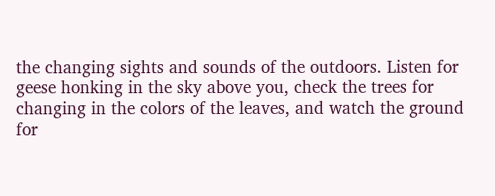the changing sights and sounds of the outdoors. Listen for geese honking in the sky above you, check the trees for changing in the colors of the leaves, and watch the ground for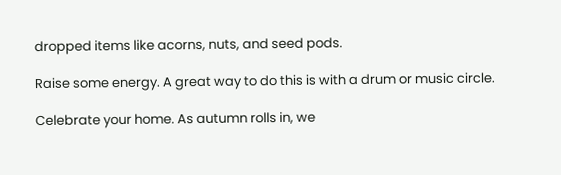dropped items like acorns, nuts, and seed pods.

Raise some energy. A great way to do this is with a drum or music circle.

Celebrate your home. As autumn rolls in, we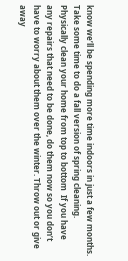know we’ll be spending more time indoors in just a few months. Take some time to do a fall version of spring cleaning. Physically clean your home from top to bottom  If you have any repairs that need to be done, do them now so you don’t have to worry about them over the winter. Throw out or give away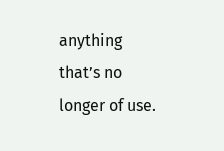anything that’s no longer of use.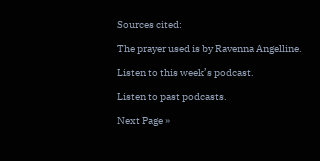Sources cited:

The prayer used is by Ravenna Angelline.

Listen to this week’s podcast.

Listen to past podcasts.

Next Page »